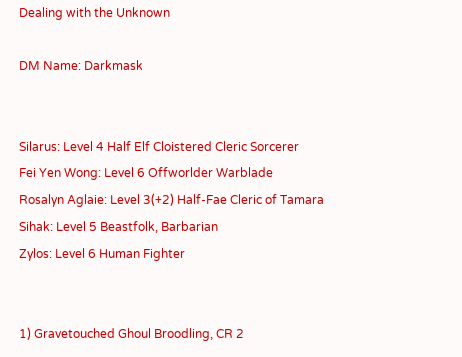Dealing with the Unknown

DM Name: Darkmask


Silarus: Level 4 Half Elf Cloistered Cleric Sorcerer
Fei Yen Wong: Level 6 Offworlder Warblade
Rosalyn Aglaie: Level 3(+2) Half-Fae Cleric of Tamara
Sihak: Level 5 Beastfolk, Barbarian
Zylos: Level 6 Human Fighter


1) Gravetouched Ghoul Broodling, CR 2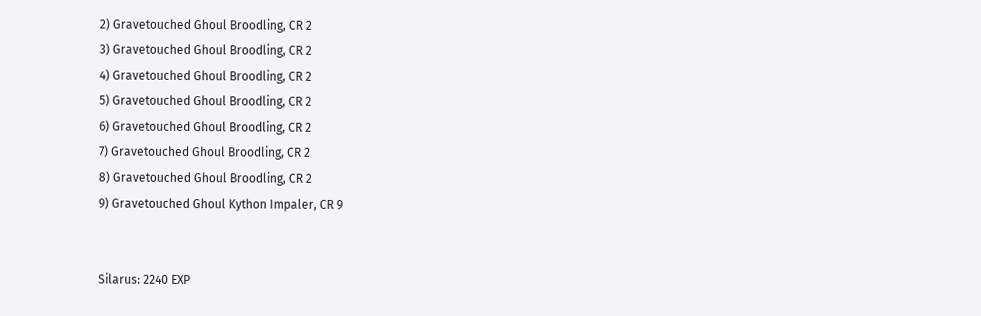2) Gravetouched Ghoul Broodling, CR 2
3) Gravetouched Ghoul Broodling, CR 2
4) Gravetouched Ghoul Broodling, CR 2
5) Gravetouched Ghoul Broodling, CR 2
6) Gravetouched Ghoul Broodling, CR 2
7) Gravetouched Ghoul Broodling, CR 2
8) Gravetouched Ghoul Broodling, CR 2
9) Gravetouched Ghoul Kython Impaler, CR 9


Silarus: 2240 EXP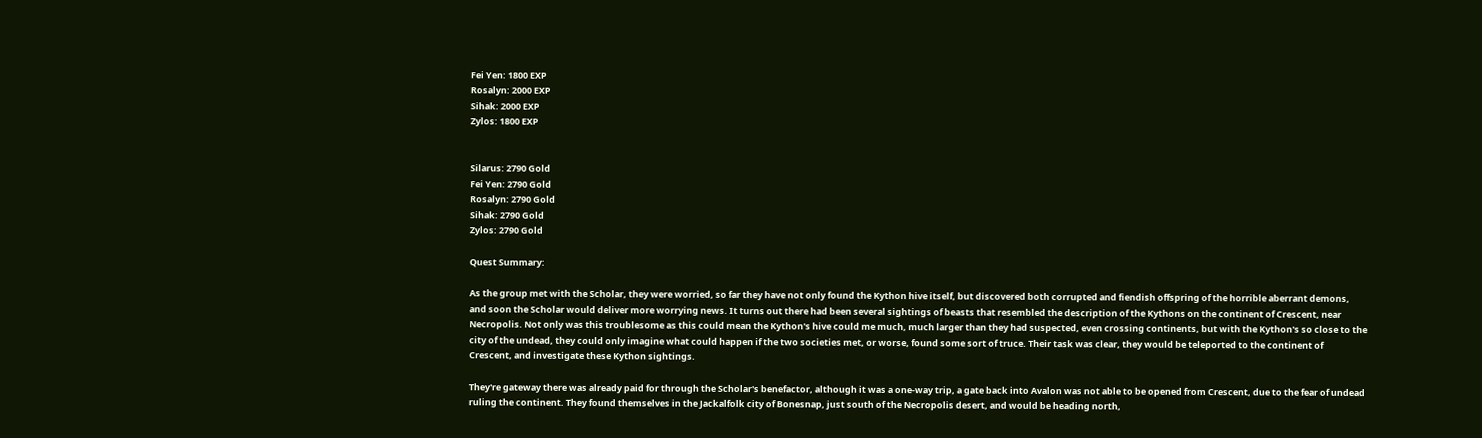Fei Yen: 1800 EXP
Rosalyn: 2000 EXP
Sihak: 2000 EXP
Zylos: 1800 EXP


Silarus: 2790 Gold
Fei Yen: 2790 Gold
Rosalyn: 2790 Gold
Sihak: 2790 Gold
Zylos: 2790 Gold

Quest Summary:

As the group met with the Scholar, they were worried, so far they have not only found the Kython hive itself, but discovered both corrupted and fiendish offspring of the horrible aberrant demons, and soon the Scholar would deliver more worrying news. It turns out there had been several sightings of beasts that resembled the description of the Kythons on the continent of Crescent, near Necropolis. Not only was this troublesome as this could mean the Kython's hive could me much, much larger than they had suspected, even crossing continents, but with the Kython's so close to the city of the undead, they could only imagine what could happen if the two societies met, or worse, found some sort of truce. Their task was clear, they would be teleported to the continent of Crescent, and investigate these Kython sightings.

They're gateway there was already paid for through the Scholar's benefactor, although it was a one-way trip, a gate back into Avalon was not able to be opened from Crescent, due to the fear of undead ruling the continent. They found themselves in the Jackalfolk city of Bonesnap, just south of the Necropolis desert, and would be heading north,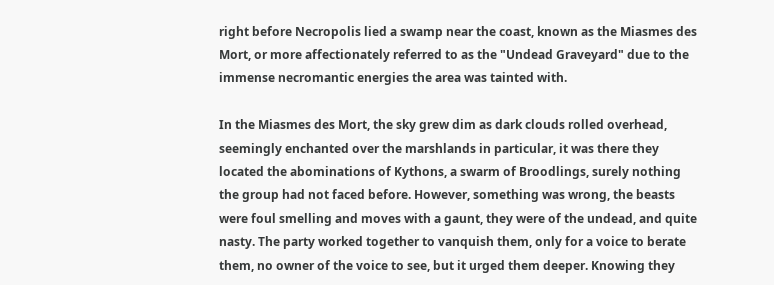right before Necropolis lied a swamp near the coast, known as the Miasmes des Mort, or more affectionately referred to as the "Undead Graveyard" due to the immense necromantic energies the area was tainted with.

In the Miasmes des Mort, the sky grew dim as dark clouds rolled overhead, seemingly enchanted over the marshlands in particular, it was there they located the abominations of Kythons, a swarm of Broodlings, surely nothing the group had not faced before. However, something was wrong, the beasts were foul smelling and moves with a gaunt, they were of the undead, and quite nasty. The party worked together to vanquish them, only for a voice to berate them, no owner of the voice to see, but it urged them deeper. Knowing they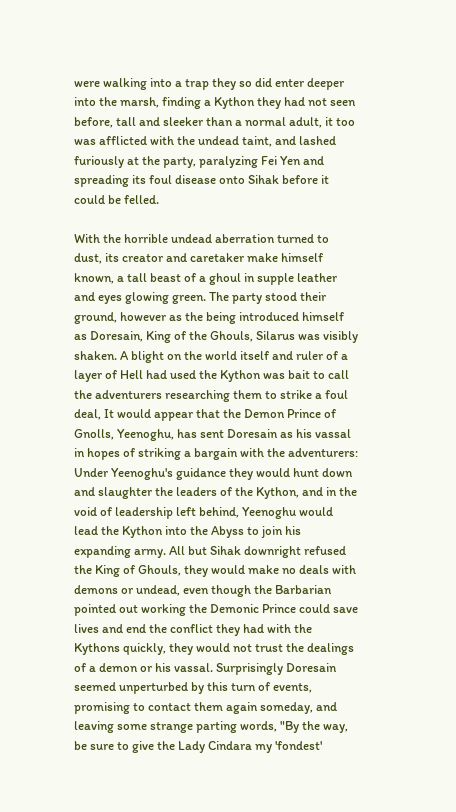were walking into a trap they so did enter deeper into the marsh, finding a Kython they had not seen before, tall and sleeker than a normal adult, it too was afflicted with the undead taint, and lashed furiously at the party, paralyzing Fei Yen and spreading its foul disease onto Sihak before it could be felled.

With the horrible undead aberration turned to dust, its creator and caretaker make himself known, a tall beast of a ghoul in supple leather and eyes glowing green. The party stood their ground, however as the being introduced himself as Doresain, King of the Ghouls, Silarus was visibly shaken. A blight on the world itself and ruler of a layer of Hell had used the Kython was bait to call the adventurers researching them to strike a foul deal, It would appear that the Demon Prince of Gnolls, Yeenoghu, has sent Doresain as his vassal in hopes of striking a bargain with the adventurers: Under Yeenoghu's guidance they would hunt down and slaughter the leaders of the Kython, and in the void of leadership left behind, Yeenoghu would lead the Kython into the Abyss to join his expanding army. All but Sihak downright refused the King of Ghouls, they would make no deals with demons or undead, even though the Barbarian pointed out working the Demonic Prince could save lives and end the conflict they had with the Kythons quickly, they would not trust the dealings of a demon or his vassal. Surprisingly Doresain seemed unperturbed by this turn of events, promising to contact them again someday, and leaving some strange parting words, "By the way, be sure to give the Lady Cindara my 'fondest'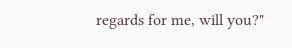regards for me, will you?"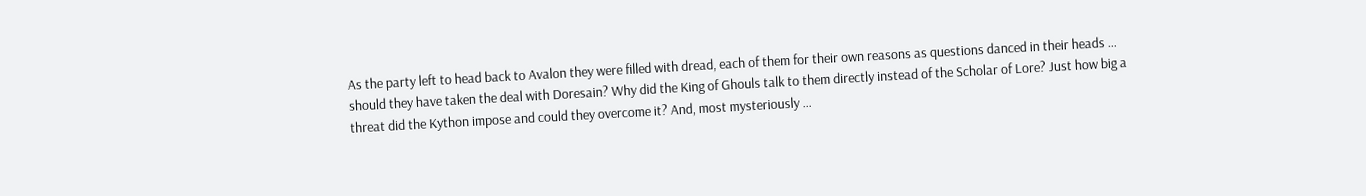As the party left to head back to Avalon they were filled with dread, each of them for their own reasons as questions danced in their heads … should they have taken the deal with Doresain? Why did the King of Ghouls talk to them directly instead of the Scholar of Lore? Just how big a threat did the Kython impose and could they overcome it? And, most mysteriously …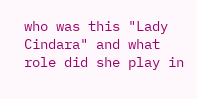who was this "Lady Cindara" and what role did she play in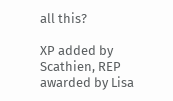all this?

XP added by Scathien, REP awarded by Lisa